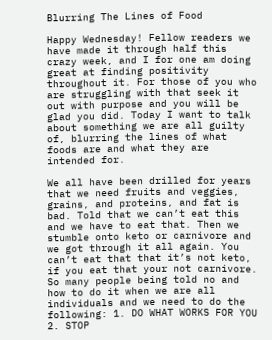Blurring The Lines of Food

Happy Wednesday! Fellow readers we have made it through half this crazy week, and I for one am doing great at finding positivity throughout it. For those of you who are struggling with that seek it out with purpose and you will be glad you did. Today I want to talk about something we are all guilty of, blurring the lines of what foods are and what they are intended for.

We all have been drilled for years that we need fruits and veggies, grains, and proteins, and fat is bad. Told that we can’t eat this and we have to eat that. Then we stumble onto keto or carnivore and we got through it all again. You can’t eat that that it’s not keto, if you eat that your not carnivore. So many people being told no and how to do it when we are all individuals and we need to do the following: 1. DO WHAT WORKS FOR YOU 2. STOP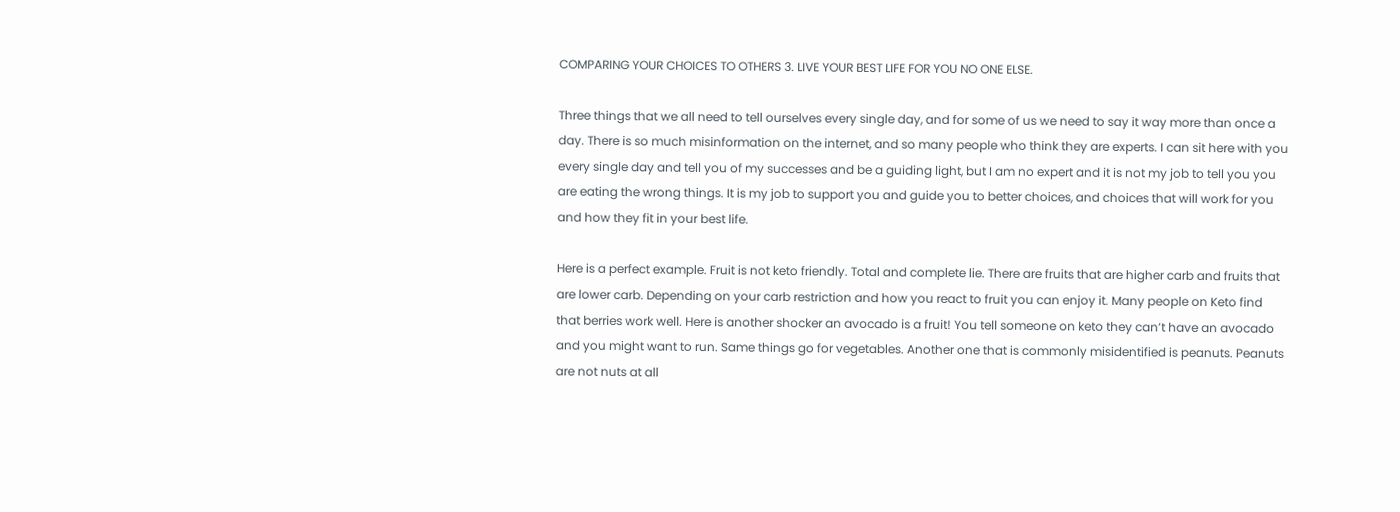COMPARING YOUR CHOICES TO OTHERS 3. LIVE YOUR BEST LIFE FOR YOU NO ONE ELSE.

Three things that we all need to tell ourselves every single day, and for some of us we need to say it way more than once a day. There is so much misinformation on the internet, and so many people who think they are experts. I can sit here with you every single day and tell you of my successes and be a guiding light, but I am no expert and it is not my job to tell you you are eating the wrong things. It is my job to support you and guide you to better choices, and choices that will work for you and how they fit in your best life.

Here is a perfect example. Fruit is not keto friendly. Total and complete lie. There are fruits that are higher carb and fruits that are lower carb. Depending on your carb restriction and how you react to fruit you can enjoy it. Many people on Keto find that berries work well. Here is another shocker an avocado is a fruit! You tell someone on keto they can’t have an avocado and you might want to run. Same things go for vegetables. Another one that is commonly misidentified is peanuts. Peanuts are not nuts at all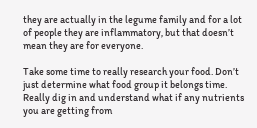they are actually in the legume family and for a lot of people they are inflammatory, but that doesn’t mean they are for everyone.

Take some time to really research your food. Don’t just determine what food group it belongs time. Really dig in and understand what if any nutrients you are getting from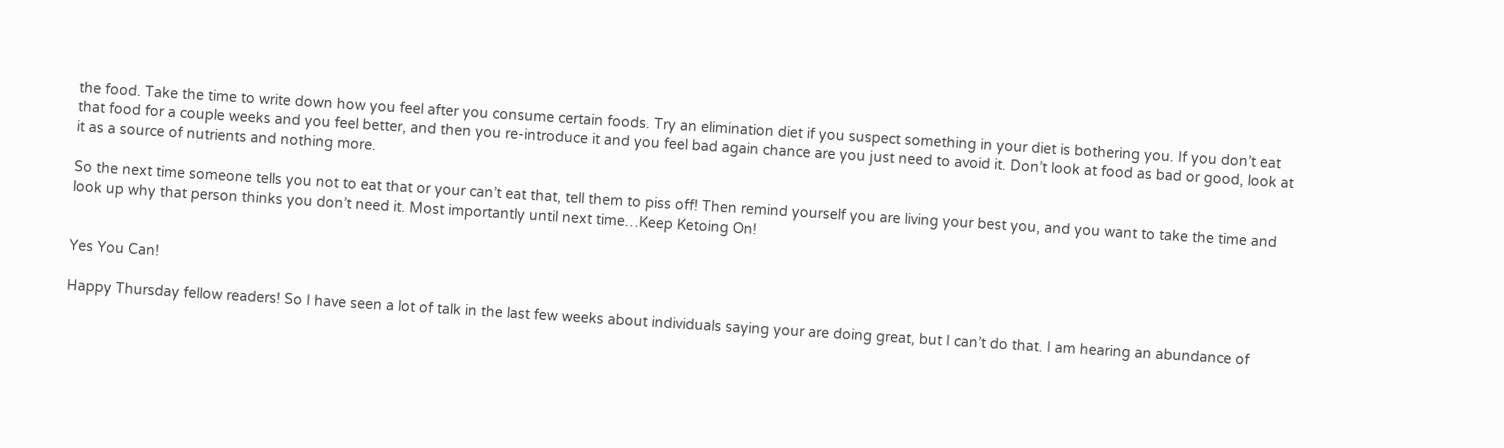the food. Take the time to write down how you feel after you consume certain foods. Try an elimination diet if you suspect something in your diet is bothering you. If you don’t eat that food for a couple weeks and you feel better, and then you re-introduce it and you feel bad again chance are you just need to avoid it. Don’t look at food as bad or good, look at it as a source of nutrients and nothing more.

So the next time someone tells you not to eat that or your can’t eat that, tell them to piss off! Then remind yourself you are living your best you, and you want to take the time and look up why that person thinks you don’t need it. Most importantly until next time…Keep Ketoing On!


Yes You Can!

Happy Thursday fellow readers! So I have seen a lot of talk in the last few weeks about individuals saying your are doing great, but I can’t do that. I am hearing an abundance of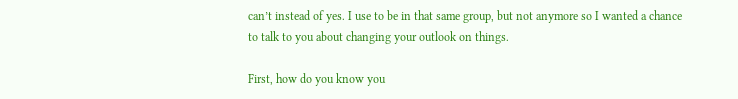can’t instead of yes. I use to be in that same group, but not anymore so I wanted a chance to talk to you about changing your outlook on things.

First, how do you know you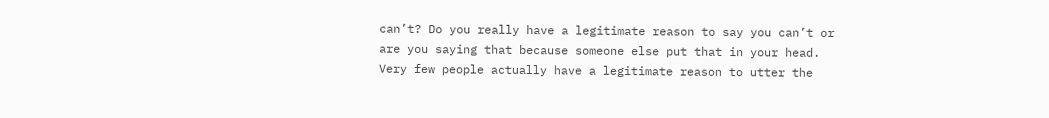can’t? Do you really have a legitimate reason to say you can’t or are you saying that because someone else put that in your head. Very few people actually have a legitimate reason to utter the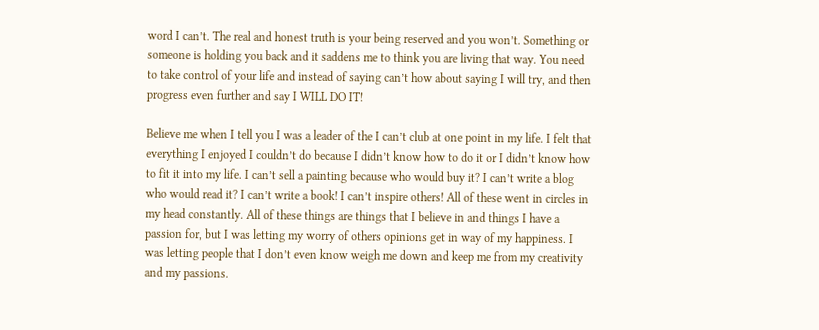word I can’t. The real and honest truth is your being reserved and you won’t. Something or someone is holding you back and it saddens me to think you are living that way. You need to take control of your life and instead of saying can’t how about saying I will try, and then progress even further and say I WILL DO IT!

Believe me when I tell you I was a leader of the I can’t club at one point in my life. I felt that everything I enjoyed I couldn’t do because I didn’t know how to do it or I didn’t know how to fit it into my life. I can’t sell a painting because who would buy it? I can’t write a blog who would read it? I can’t write a book! I can’t inspire others! All of these went in circles in my head constantly. All of these things are things that I believe in and things I have a passion for, but I was letting my worry of others opinions get in way of my happiness. I was letting people that I don’t even know weigh me down and keep me from my creativity and my passions.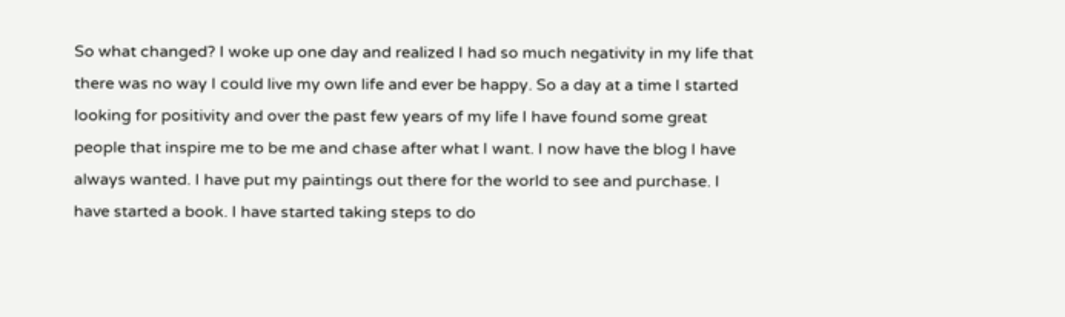So what changed? I woke up one day and realized I had so much negativity in my life that there was no way I could live my own life and ever be happy. So a day at a time I started looking for positivity and over the past few years of my life I have found some great people that inspire me to be me and chase after what I want. I now have the blog I have always wanted. I have put my paintings out there for the world to see and purchase. I have started a book. I have started taking steps to do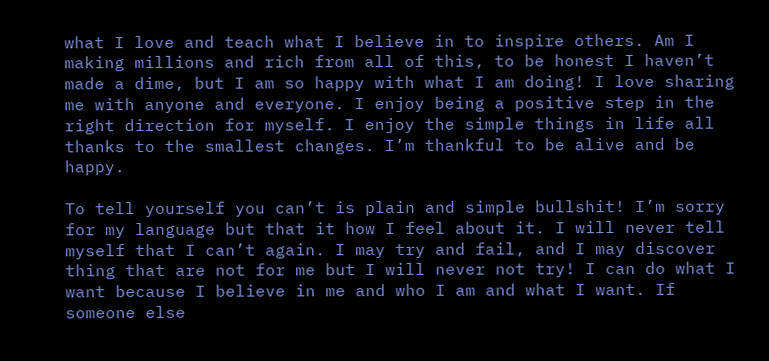what I love and teach what I believe in to inspire others. Am I making millions and rich from all of this, to be honest I haven’t made a dime, but I am so happy with what I am doing! I love sharing me with anyone and everyone. I enjoy being a positive step in the right direction for myself. I enjoy the simple things in life all thanks to the smallest changes. I’m thankful to be alive and be happy.

To tell yourself you can’t is plain and simple bullshit! I’m sorry for my language but that it how I feel about it. I will never tell myself that I can’t again. I may try and fail, and I may discover thing that are not for me but I will never not try! I can do what I want because I believe in me and who I am and what I want. If someone else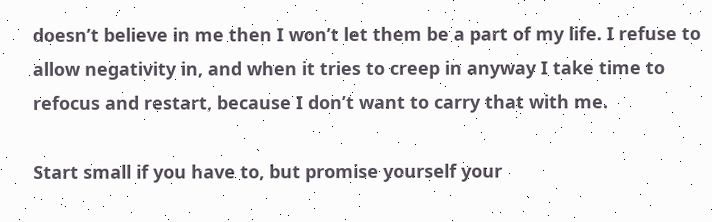doesn’t believe in me then I won’t let them be a part of my life. I refuse to allow negativity in, and when it tries to creep in anyway I take time to refocus and restart, because I don’t want to carry that with me.

Start small if you have to, but promise yourself your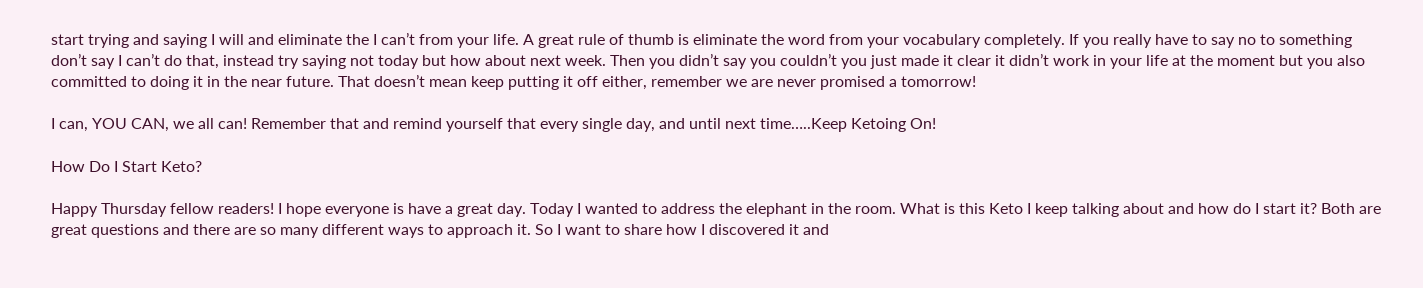start trying and saying I will and eliminate the I can’t from your life. A great rule of thumb is eliminate the word from your vocabulary completely. If you really have to say no to something don’t say I can’t do that, instead try saying not today but how about next week. Then you didn’t say you couldn’t you just made it clear it didn’t work in your life at the moment but you also committed to doing it in the near future. That doesn’t mean keep putting it off either, remember we are never promised a tomorrow!

I can, YOU CAN, we all can! Remember that and remind yourself that every single day, and until next time…..Keep Ketoing On!

How Do I Start Keto?

Happy Thursday fellow readers! I hope everyone is have a great day. Today I wanted to address the elephant in the room. What is this Keto I keep talking about and how do I start it? Both are great questions and there are so many different ways to approach it. So I want to share how I discovered it and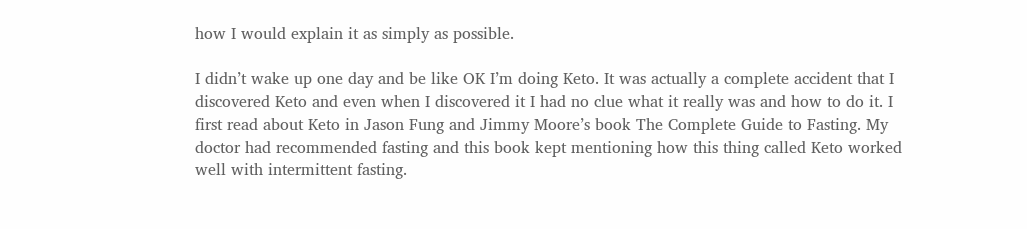how I would explain it as simply as possible.

I didn’t wake up one day and be like OK I’m doing Keto. It was actually a complete accident that I discovered Keto and even when I discovered it I had no clue what it really was and how to do it. I first read about Keto in Jason Fung and Jimmy Moore’s book The Complete Guide to Fasting. My doctor had recommended fasting and this book kept mentioning how this thing called Keto worked well with intermittent fasting.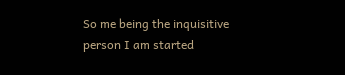So me being the inquisitive person I am started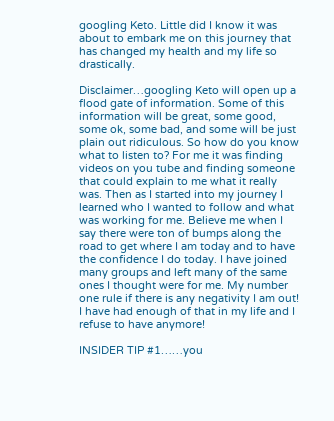googling Keto. Little did I know it was about to embark me on this journey that has changed my health and my life so drastically.

Disclaimer…googling Keto will open up a flood gate of information. Some of this information will be great, some good, some ok, some bad, and some will be just plain out ridiculous. So how do you know what to listen to? For me it was finding videos on you tube and finding someone that could explain to me what it really was. Then as I started into my journey I learned who I wanted to follow and what was working for me. Believe me when I say there were ton of bumps along the road to get where I am today and to have the confidence I do today. I have joined many groups and left many of the same ones I thought were for me. My number one rule if there is any negativity I am out! I have had enough of that in my life and I refuse to have anymore!

INSIDER TIP #1……you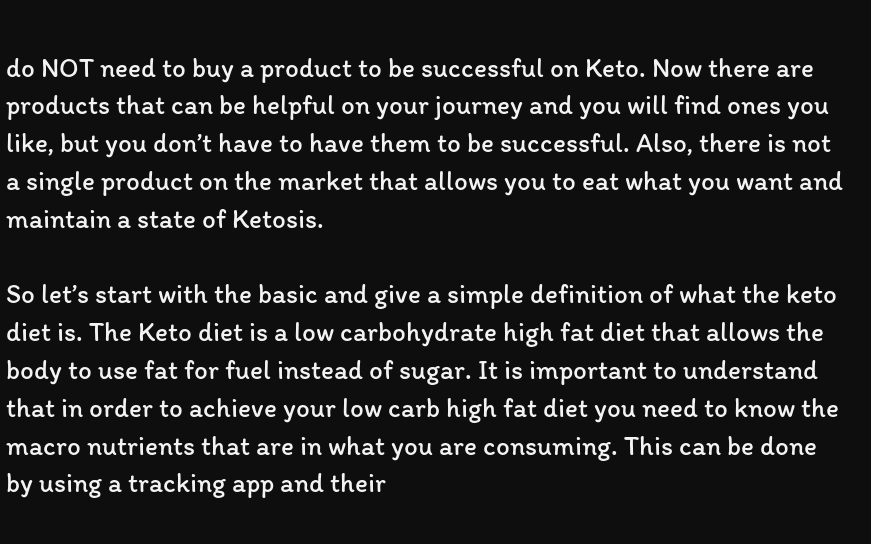do NOT need to buy a product to be successful on Keto. Now there are products that can be helpful on your journey and you will find ones you like, but you don’t have to have them to be successful. Also, there is not a single product on the market that allows you to eat what you want and maintain a state of Ketosis.

So let’s start with the basic and give a simple definition of what the keto diet is. The Keto diet is a low carbohydrate high fat diet that allows the body to use fat for fuel instead of sugar. It is important to understand that in order to achieve your low carb high fat diet you need to know the macro nutrients that are in what you are consuming. This can be done by using a tracking app and their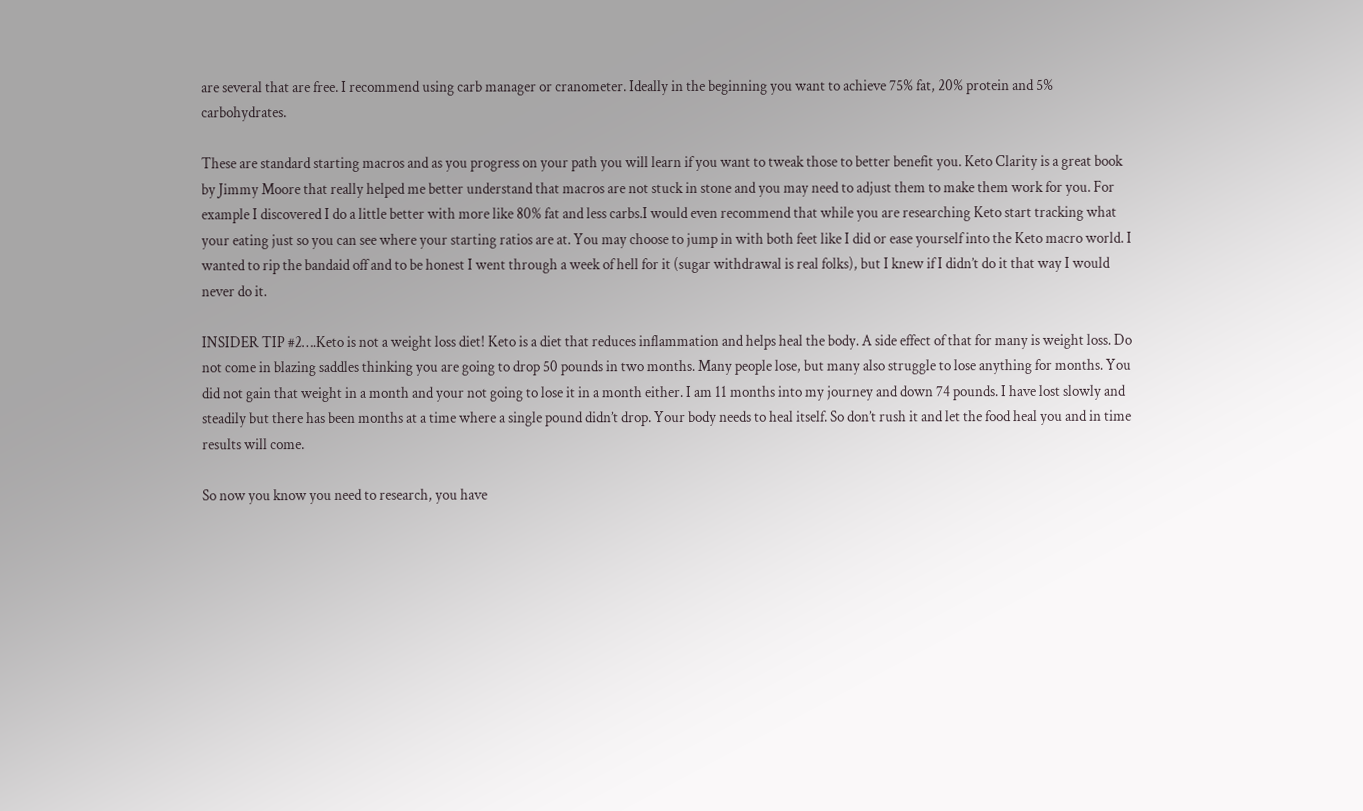are several that are free. I recommend using carb manager or cranometer. Ideally in the beginning you want to achieve 75% fat, 20% protein and 5% carbohydrates.

These are standard starting macros and as you progress on your path you will learn if you want to tweak those to better benefit you. Keto Clarity is a great book by Jimmy Moore that really helped me better understand that macros are not stuck in stone and you may need to adjust them to make them work for you. For example I discovered I do a little better with more like 80% fat and less carbs.I would even recommend that while you are researching Keto start tracking what your eating just so you can see where your starting ratios are at. You may choose to jump in with both feet like I did or ease yourself into the Keto macro world. I wanted to rip the bandaid off and to be honest I went through a week of hell for it (sugar withdrawal is real folks), but I knew if I didn’t do it that way I would never do it.

INSIDER TIP #2….Keto is not a weight loss diet! Keto is a diet that reduces inflammation and helps heal the body. A side effect of that for many is weight loss. Do not come in blazing saddles thinking you are going to drop 50 pounds in two months. Many people lose, but many also struggle to lose anything for months. You did not gain that weight in a month and your not going to lose it in a month either. I am 11 months into my journey and down 74 pounds. I have lost slowly and steadily but there has been months at a time where a single pound didn’t drop. Your body needs to heal itself. So don’t rush it and let the food heal you and in time results will come.

So now you know you need to research, you have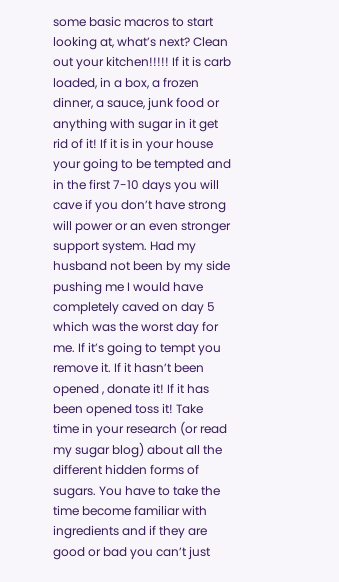some basic macros to start looking at, what’s next? Clean out your kitchen!!!!! If it is carb loaded, in a box, a frozen dinner, a sauce, junk food or anything with sugar in it get rid of it! If it is in your house your going to be tempted and in the first 7-10 days you will cave if you don’t have strong will power or an even stronger support system. Had my husband not been by my side pushing me I would have completely caved on day 5 which was the worst day for me. If it’s going to tempt you remove it. If it hasn’t been opened , donate it! If it has been opened toss it! Take time in your research (or read my sugar blog) about all the different hidden forms of sugars. You have to take the time become familiar with ingredients and if they are good or bad you can’t just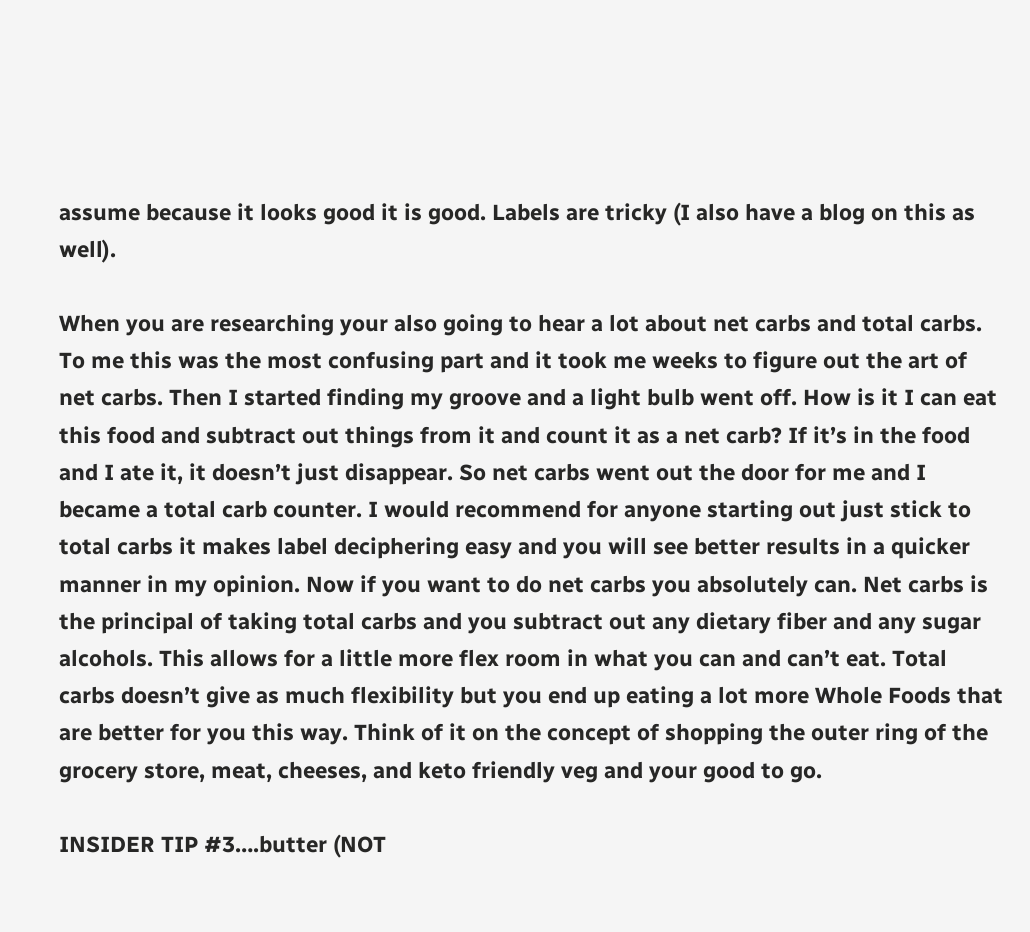assume because it looks good it is good. Labels are tricky (I also have a blog on this as well).

When you are researching your also going to hear a lot about net carbs and total carbs. To me this was the most confusing part and it took me weeks to figure out the art of net carbs. Then I started finding my groove and a light bulb went off. How is it I can eat this food and subtract out things from it and count it as a net carb? If it’s in the food and I ate it, it doesn’t just disappear. So net carbs went out the door for me and I became a total carb counter. I would recommend for anyone starting out just stick to total carbs it makes label deciphering easy and you will see better results in a quicker manner in my opinion. Now if you want to do net carbs you absolutely can. Net carbs is the principal of taking total carbs and you subtract out any dietary fiber and any sugar alcohols. This allows for a little more flex room in what you can and can’t eat. Total carbs doesn’t give as much flexibility but you end up eating a lot more Whole Foods that are better for you this way. Think of it on the concept of shopping the outer ring of the grocery store, meat, cheeses, and keto friendly veg and your good to go.

INSIDER TIP #3….butter (NOT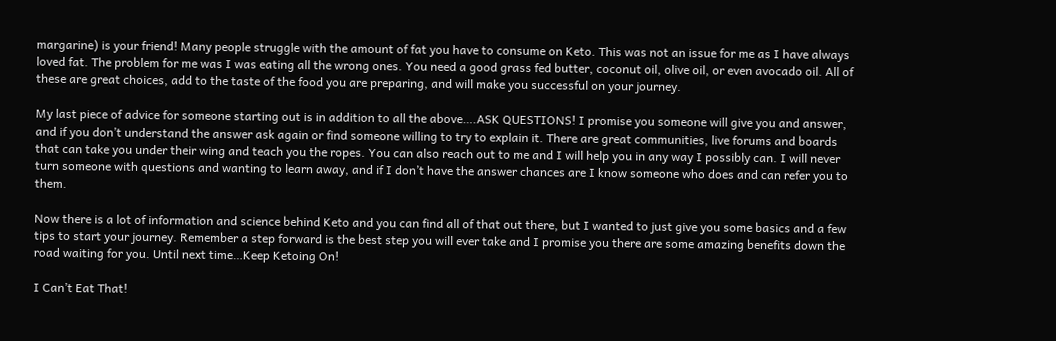margarine) is your friend! Many people struggle with the amount of fat you have to consume on Keto. This was not an issue for me as I have always loved fat. The problem for me was I was eating all the wrong ones. You need a good grass fed butter, coconut oil, olive oil, or even avocado oil. All of these are great choices, add to the taste of the food you are preparing, and will make you successful on your journey.

My last piece of advice for someone starting out is in addition to all the above….ASK QUESTIONS! I promise you someone will give you and answer, and if you don’t understand the answer ask again or find someone willing to try to explain it. There are great communities, live forums and boards that can take you under their wing and teach you the ropes. You can also reach out to me and I will help you in any way I possibly can. I will never turn someone with questions and wanting to learn away, and if I don’t have the answer chances are I know someone who does and can refer you to them.

Now there is a lot of information and science behind Keto and you can find all of that out there, but I wanted to just give you some basics and a few tips to start your journey. Remember a step forward is the best step you will ever take and I promise you there are some amazing benefits down the road waiting for you. Until next time…Keep Ketoing On!

I Can’t Eat That!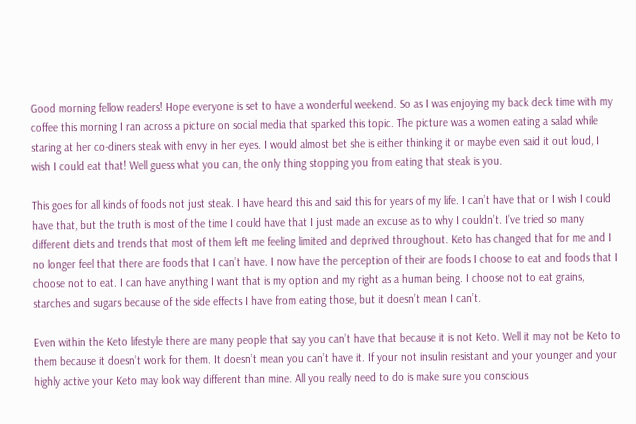Good morning fellow readers! Hope everyone is set to have a wonderful weekend. So as I was enjoying my back deck time with my coffee this morning I ran across a picture on social media that sparked this topic. The picture was a women eating a salad while staring at her co-diners steak with envy in her eyes. I would almost bet she is either thinking it or maybe even said it out loud, I wish I could eat that! Well guess what you can, the only thing stopping you from eating that steak is you.

This goes for all kinds of foods not just steak. I have heard this and said this for years of my life. I can’t have that or I wish I could have that, but the truth is most of the time I could have that I just made an excuse as to why I couldn’t. I’ve tried so many different diets and trends that most of them left me feeling limited and deprived throughout. Keto has changed that for me and I no longer feel that there are foods that I can’t have. I now have the perception of their are foods I choose to eat and foods that I choose not to eat. I can have anything I want that is my option and my right as a human being. I choose not to eat grains, starches and sugars because of the side effects I have from eating those, but it doesn’t mean I can’t.

Even within the Keto lifestyle there are many people that say you can’t have that because it is not Keto. Well it may not be Keto to them because it doesn’t work for them. It doesn’t mean you can’t have it. If your not insulin resistant and your younger and your highly active your Keto may look way different than mine. All you really need to do is make sure you conscious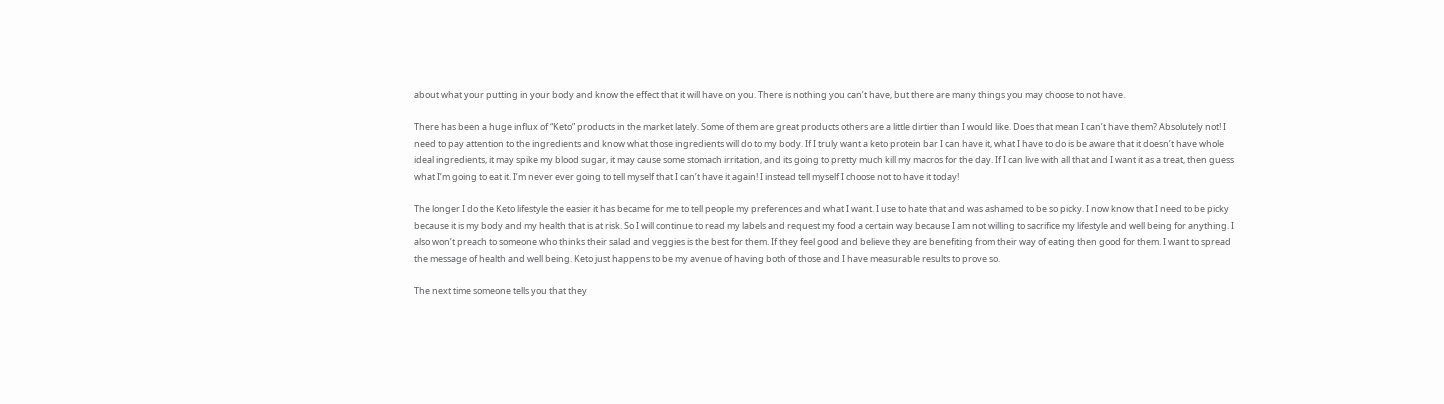about what your putting in your body and know the effect that it will have on you. There is nothing you can’t have, but there are many things you may choose to not have.

There has been a huge influx of “Keto” products in the market lately. Some of them are great products others are a little dirtier than I would like. Does that mean I can’t have them? Absolutely not! I need to pay attention to the ingredients and know what those ingredients will do to my body. If I truly want a keto protein bar I can have it, what I have to do is be aware that it doesn’t have whole ideal ingredients, it may spike my blood sugar, it may cause some stomach irritation, and its going to pretty much kill my macros for the day. If I can live with all that and I want it as a treat, then guess what I’m going to eat it. I’m never ever going to tell myself that I can’t have it again! I instead tell myself I choose not to have it today!

The longer I do the Keto lifestyle the easier it has became for me to tell people my preferences and what I want. I use to hate that and was ashamed to be so picky. I now know that I need to be picky because it is my body and my health that is at risk. So I will continue to read my labels and request my food a certain way because I am not willing to sacrifice my lifestyle and well being for anything. I also won’t preach to someone who thinks their salad and veggies is the best for them. If they feel good and believe they are benefiting from their way of eating then good for them. I want to spread the message of health and well being. Keto just happens to be my avenue of having both of those and I have measurable results to prove so.

The next time someone tells you that they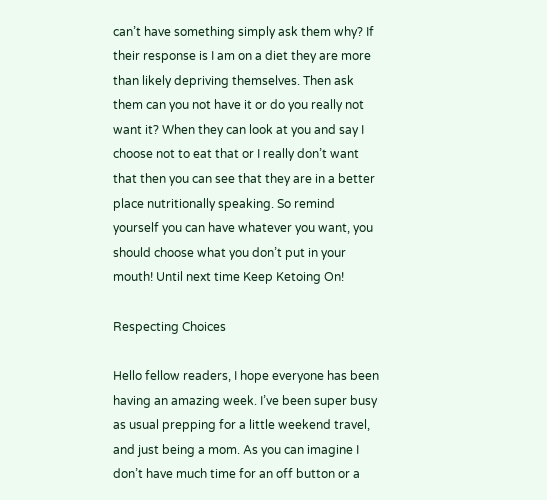can’t have something simply ask them why? If their response is I am on a diet they are more than likely depriving themselves. Then ask them can you not have it or do you really not want it? When they can look at you and say I choose not to eat that or I really don’t want that then you can see that they are in a better place nutritionally speaking. So remind yourself you can have whatever you want, you should choose what you don’t put in your mouth! Until next time Keep Ketoing On!

Respecting Choices

Hello fellow readers, I hope everyone has been having an amazing week. I’ve been super busy as usual prepping for a little weekend travel, and just being a mom. As you can imagine I don’t have much time for an off button or a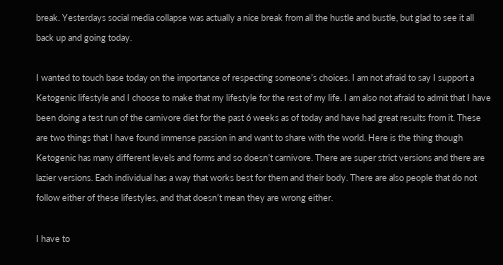break. Yesterdays social media collapse was actually a nice break from all the hustle and bustle, but glad to see it all back up and going today.

I wanted to touch base today on the importance of respecting someone’s choices. I am not afraid to say I support a Ketogenic lifestyle and I choose to make that my lifestyle for the rest of my life. I am also not afraid to admit that I have been doing a test run of the carnivore diet for the past 6 weeks as of today and have had great results from it. These are two things that I have found immense passion in and want to share with the world. Here is the thing though Ketogenic has many different levels and forms and so doesn’t carnivore. There are super strict versions and there are lazier versions. Each individual has a way that works best for them and their body. There are also people that do not follow either of these lifestyles, and that doesn’t mean they are wrong either.

I have to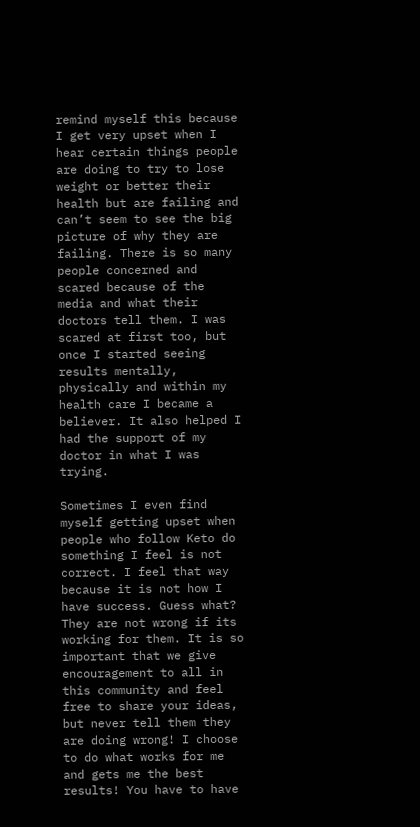remind myself this because I get very upset when I hear certain things people are doing to try to lose weight or better their health but are failing and can’t seem to see the big picture of why they are failing. There is so many people concerned and scared because of the media and what their doctors tell them. I was scared at first too, but once I started seeing results mentally, physically and within my health care I became a believer. It also helped I had the support of my doctor in what I was trying.

Sometimes I even find myself getting upset when people who follow Keto do something I feel is not correct. I feel that way because it is not how I have success. Guess what? They are not wrong if its working for them. It is so important that we give encouragement to all in this community and feel free to share your ideas, but never tell them they are doing wrong! I choose to do what works for me and gets me the best results! You have to have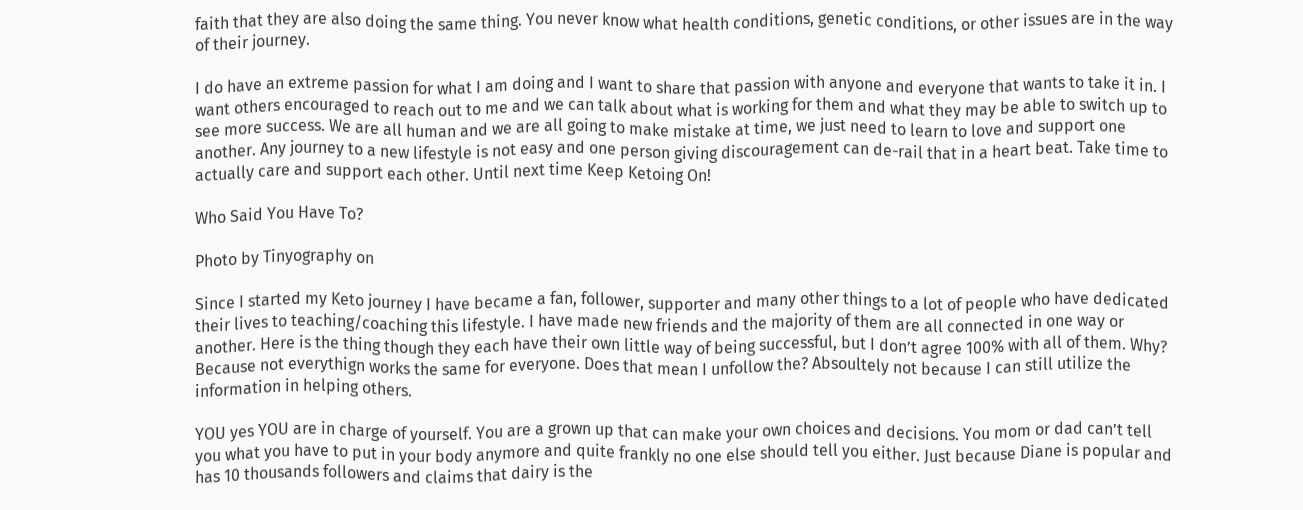faith that they are also doing the same thing. You never know what health conditions, genetic conditions, or other issues are in the way of their journey.

I do have an extreme passion for what I am doing and I want to share that passion with anyone and everyone that wants to take it in. I want others encouraged to reach out to me and we can talk about what is working for them and what they may be able to switch up to see more success. We are all human and we are all going to make mistake at time, we just need to learn to love and support one another. Any journey to a new lifestyle is not easy and one person giving discouragement can de-rail that in a heart beat. Take time to actually care and support each other. Until next time Keep Ketoing On!

Who Said You Have To?

Photo by Tinyography on

Since I started my Keto journey I have became a fan, follower, supporter and many other things to a lot of people who have dedicated their lives to teaching/coaching this lifestyle. I have made new friends and the majority of them are all connected in one way or another. Here is the thing though they each have their own little way of being successful, but I don’t agree 100% with all of them. Why? Because not everythign works the same for everyone. Does that mean I unfollow the? Absoultely not because I can still utilize the information in helping others.

YOU yes YOU are in charge of yourself. You are a grown up that can make your own choices and decisions. You mom or dad can’t tell you what you have to put in your body anymore and quite frankly no one else should tell you either. Just because Diane is popular and has 10 thousands followers and claims that dairy is the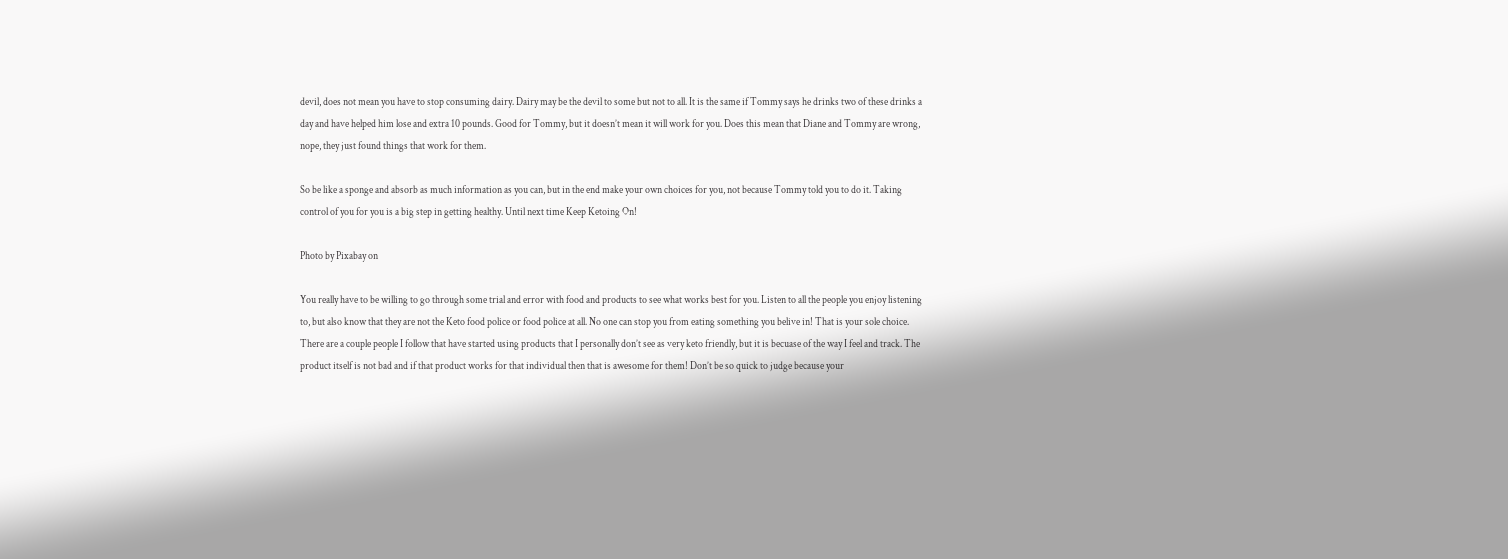devil, does not mean you have to stop consuming dairy. Dairy may be the devil to some but not to all. It is the same if Tommy says he drinks two of these drinks a day and have helped him lose and extra 10 pounds. Good for Tommy, but it doesn’t mean it will work for you. Does this mean that Diane and Tommy are wrong, nope, they just found things that work for them.

So be like a sponge and absorb as much information as you can, but in the end make your own choices for you, not because Tommy told you to do it. Taking control of you for you is a big step in getting healthy. Until next time Keep Ketoing On!

Photo by Pixabay on

You really have to be willing to go through some trial and error with food and products to see what works best for you. Listen to all the people you enjoy listening to, but also know that they are not the Keto food police or food police at all. No one can stop you from eating something you belive in! That is your sole choice. There are a couple people I follow that have started using products that I personally don’t see as very keto friendly, but it is becuase of the way I feel and track. The product itself is not bad and if that product works for that individual then that is awesome for them! Don’t be so quick to judge because your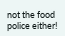not the food police either!